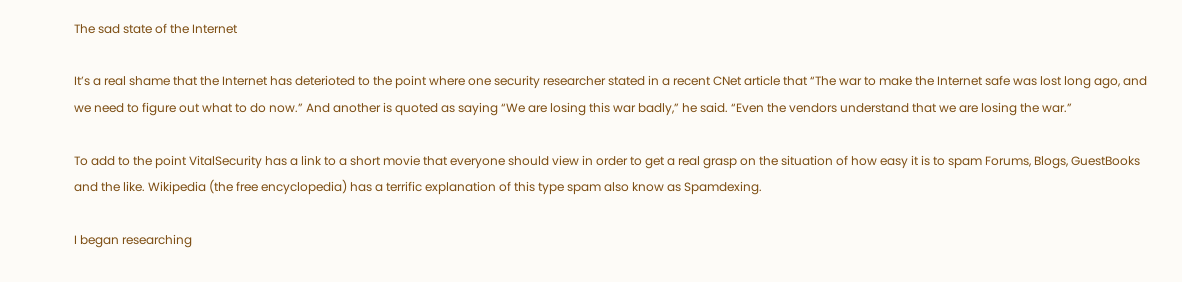The sad state of the Internet

It’s a real shame that the Internet has deterioted to the point where one security researcher stated in a recent CNet article that “The war to make the Internet safe was lost long ago, and we need to figure out what to do now.” And another is quoted as saying “We are losing this war badly,” he said. “Even the vendors understand that we are losing the war.”

To add to the point VitalSecurity has a link to a short movie that everyone should view in order to get a real grasp on the situation of how easy it is to spam Forums, Blogs, GuestBooks and the like. Wikipedia (the free encyclopedia) has a terrific explanation of this type spam also know as Spamdexing.

I began researching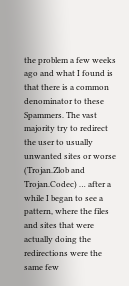the problem a few weeks ago and what I found is that there is a common denominator to these Spammers. The vast majority try to redirect the user to usually unwanted sites or worse (Trojan.Zlob and Trojan.Codec) … after a while I began to see a pattern, where the files and sites that were actually doing the redirections were the same few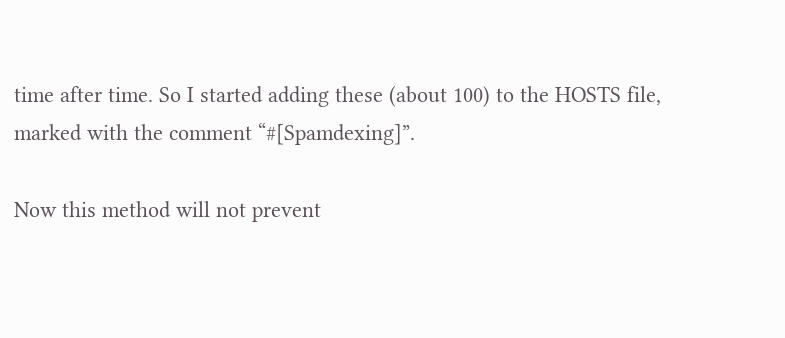time after time. So I started adding these (about 100) to the HOSTS file, marked with the comment “#[Spamdexing]”.

Now this method will not prevent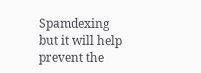Spamdexing but it will help prevent the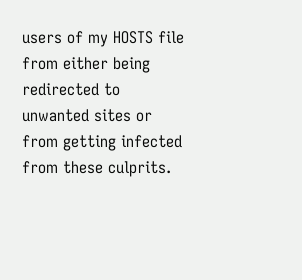users of my HOSTS file from either being redirected to unwanted sites or from getting infected from these culprits.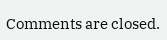Comments are closed.